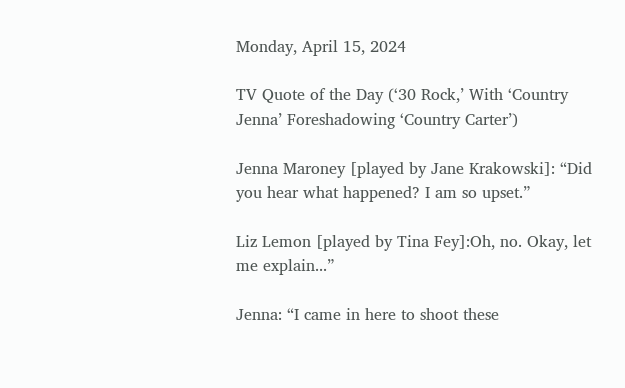Monday, April 15, 2024

TV Quote of the Day (‘30 Rock,’ With ‘Country Jenna’ Foreshadowing ‘Country Carter’)

Jenna Maroney [played by Jane Krakowski]: “Did you hear what happened? I am so upset.”

Liz Lemon [played by Tina Fey]:Oh, no. Okay, let me explain...”

Jenna: “I came in here to shoot these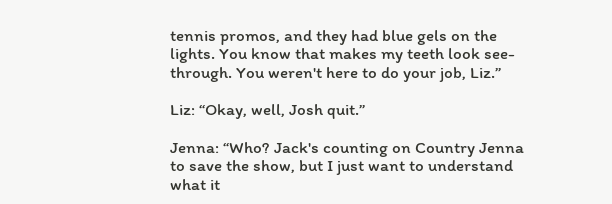tennis promos, and they had blue gels on the lights. You know that makes my teeth look see-through. You weren't here to do your job, Liz.”

Liz: “Okay, well, Josh quit.”

Jenna: “Who? Jack's counting on Country Jenna to save the show, but I just want to understand what it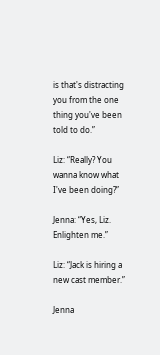is that's distracting you from the one thing you've been told to do.”

Liz: “Really? You wanna know what I've been doing?”

Jenna: “Yes, Liz. Enlighten me.”

Liz: “Jack is hiring a new cast member.”

Jenna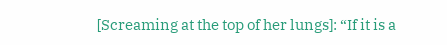[Screaming at the top of her lungs]: “If it is a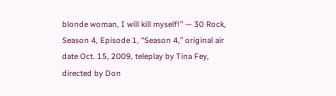blonde woman, I will kill myself!” — 30 Rock, Season 4, Episode 1, “Season 4,” original air date Oct. 15, 2009, teleplay by Tina Fey, directed by Don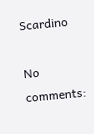Scardino

No comments: